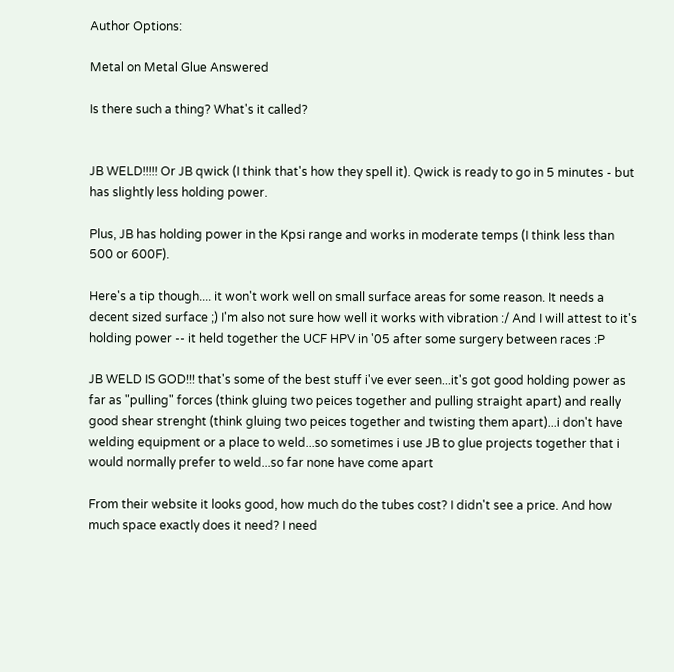Author Options:

Metal on Metal Glue Answered

Is there such a thing? What's it called?


JB WELD!!!!! Or JB qwick (I think that's how they spell it). Qwick is ready to go in 5 minutes - but has slightly less holding power.

Plus, JB has holding power in the Kpsi range and works in moderate temps (I think less than 500 or 600F).

Here's a tip though.... it won't work well on small surface areas for some reason. It needs a decent sized surface ;) I'm also not sure how well it works with vibration :/ And I will attest to it's holding power -- it held together the UCF HPV in '05 after some surgery between races :P

JB WELD IS GOD!!! that's some of the best stuff i've ever seen...it's got good holding power as far as "pulling" forces (think gluing two peices together and pulling straight apart) and really good shear strenght (think gluing two peices together and twisting them apart)...i don't have welding equipment or a place to weld...so sometimes i use JB to glue projects together that i would normally prefer to weld...so far none have come apart

From their website it looks good, how much do the tubes cost? I didn't see a price. And how much space exactly does it need? I need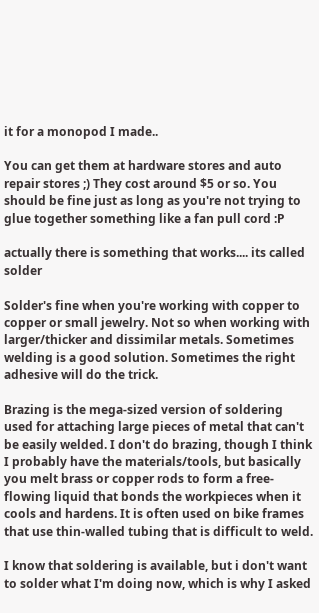it for a monopod I made..

You can get them at hardware stores and auto repair stores ;) They cost around $5 or so. You should be fine just as long as you're not trying to glue together something like a fan pull cord :P

actually there is something that works.... its called solder

Solder's fine when you're working with copper to copper or small jewelry. Not so when working with larger/thicker and dissimilar metals. Sometimes welding is a good solution. Sometimes the right adhesive will do the trick.

Brazing is the mega-sized version of soldering used for attaching large pieces of metal that can't be easily welded. I don't do brazing, though I think I probably have the materials/tools, but basically you melt brass or copper rods to form a free-flowing liquid that bonds the workpieces when it cools and hardens. It is often used on bike frames that use thin-walled tubing that is difficult to weld.

I know that soldering is available, but i don't want to solder what I'm doing now, which is why I asked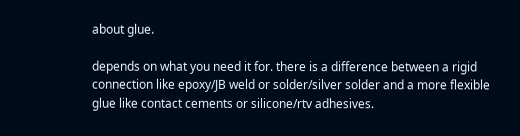about glue.

depends on what you need it for. there is a difference between a rigid connection like epoxy/JB weld or solder/silver solder and a more flexible glue like contact cements or silicone/rtv adhesives.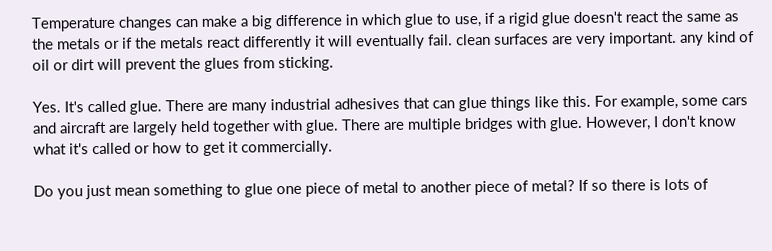Temperature changes can make a big difference in which glue to use, if a rigid glue doesn't react the same as the metals or if the metals react differently it will eventually fail. clean surfaces are very important. any kind of oil or dirt will prevent the glues from sticking.

Yes. It's called glue. There are many industrial adhesives that can glue things like this. For example, some cars and aircraft are largely held together with glue. There are multiple bridges with glue. However, I don't know what it's called or how to get it commercially.

Do you just mean something to glue one piece of metal to another piece of metal? If so there is lots of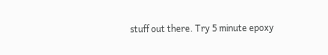stuff out there. Try 5 minute epoxy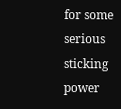for some serious sticking power